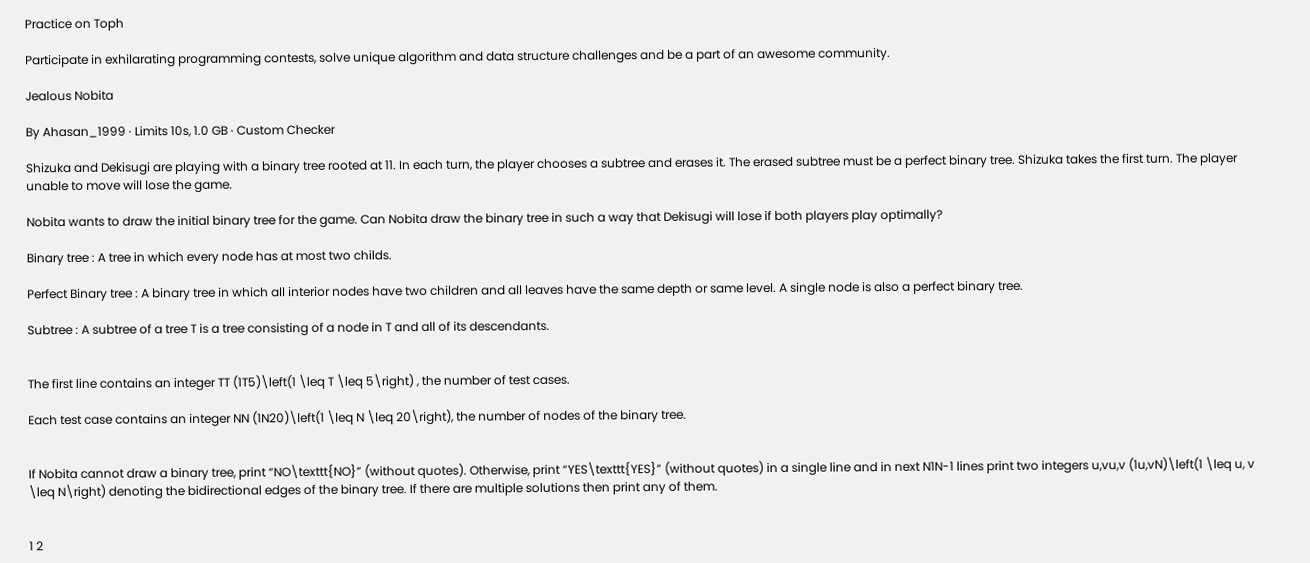Practice on Toph

Participate in exhilarating programming contests, solve unique algorithm and data structure challenges and be a part of an awesome community.

Jealous Nobita

By Ahasan_1999 · Limits 10s, 1.0 GB · Custom Checker

Shizuka and Dekisugi are playing with a binary tree rooted at 11. In each turn, the player chooses a subtree and erases it. The erased subtree must be a perfect binary tree. Shizuka takes the first turn. The player unable to move will lose the game.

Nobita wants to draw the initial binary tree for the game. Can Nobita draw the binary tree in such a way that Dekisugi will lose if both players play optimally?

Binary tree : A tree in which every node has at most two childs.

Perfect Binary tree : A binary tree in which all interior nodes have two children and all leaves have the same depth or same level. A single node is also a perfect binary tree.

Subtree : A subtree of a tree T is a tree consisting of a node in T and all of its descendants.


The first line contains an integer TT (1T5)\left(1 \leq T \leq 5\right) , the number of test cases.

Each test case contains an integer NN (1N20)\left(1 \leq N \leq 20\right), the number of nodes of the binary tree.


If Nobita cannot draw a binary tree, print “NO\texttt{NO}” (without quotes). Otherwise, print “YES\texttt{YES}” (without quotes) in a single line and in next N1N-1 lines print two integers u,vu,v (1u,vN)\left(1 \leq u, v \leq N\right) denoting the bidirectional edges of the binary tree. If there are multiple solutions then print any of them.


1 2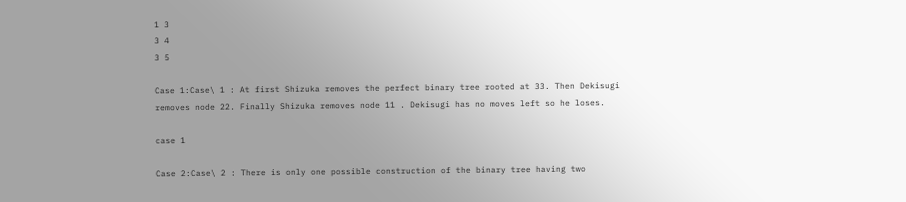1 3
3 4
3 5

Case 1:Case\ 1 : At first Shizuka removes the perfect binary tree rooted at 33. Then Dekisugi removes node 22. Finally Shizuka removes node 11 . Dekisugi has no moves left so he loses.

case 1

Case 2:Case\ 2 : There is only one possible construction of the binary tree having two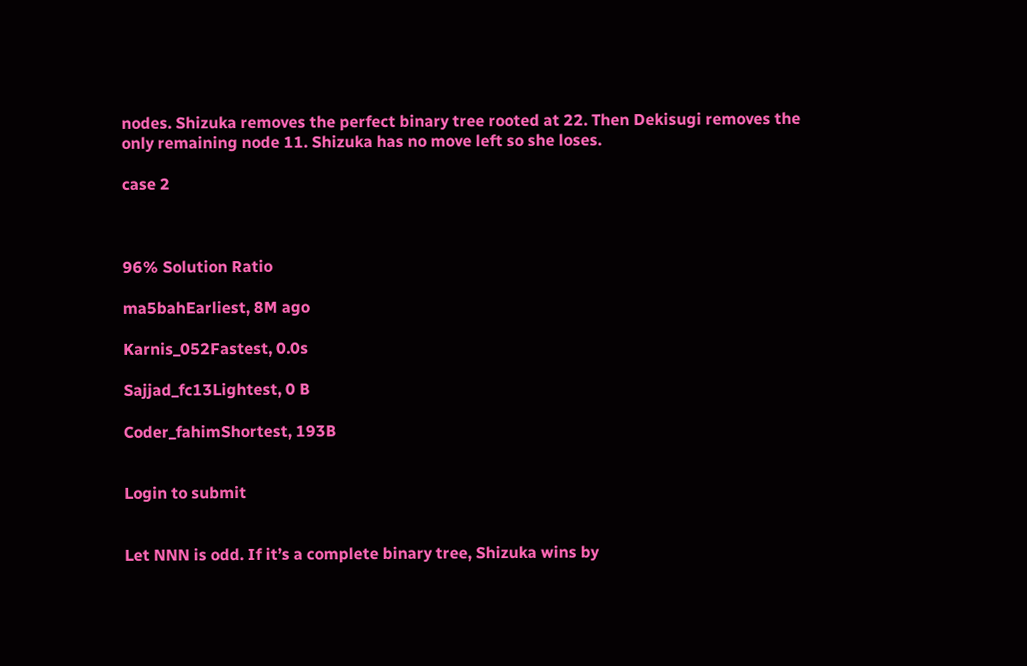nodes. Shizuka removes the perfect binary tree rooted at 22. Then Dekisugi removes the only remaining node 11. Shizuka has no move left so she loses.

case 2



96% Solution Ratio

ma5bahEarliest, 8M ago

Karnis_052Fastest, 0.0s

Sajjad_fc13Lightest, 0 B

Coder_fahimShortest, 193B


Login to submit


Let NNN is odd. If it’s a complete binary tree, Shizuka wins by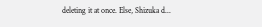deleting it at once. Else, Shizuka d...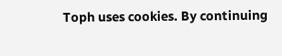Toph uses cookies. By continuing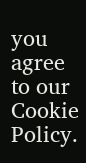you agree to our Cookie Policy.